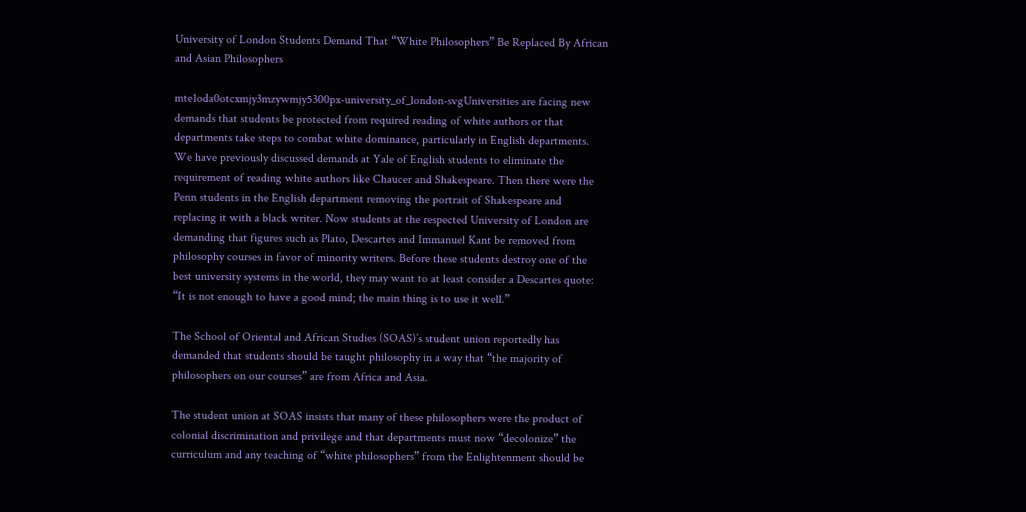University of London Students Demand That “White Philosophers” Be Replaced By African and Asian Philosophers

mte1oda0otcxmjy3mzywmjy5300px-university_of_london-svgUniversities are facing new demands that students be protected from required reading of white authors or that departments take steps to combat white dominance, particularly in English departments. We have previously discussed demands at Yale of English students to eliminate the requirement of reading white authors like Chaucer and Shakespeare. Then there were the Penn students in the English department removing the portrait of Shakespeare and replacing it with a black writer. Now students at the respected University of London are demanding that figures such as Plato, Descartes and Immanuel Kant be removed from philosophy courses in favor of minority writers. Before these students destroy one of the best university systems in the world, they may want to at least consider a Descartes quote: “It is not enough to have a good mind; the main thing is to use it well.”

The School of Oriental and African Studies (SOAS)’s student union reportedly has demanded that students should be taught philosophy in a way that “the majority of philosophers on our courses” are from Africa and Asia.

The student union at SOAS insists that many of these philosophers were the product of colonial discrimination and privilege and that departments must now “decolonize” the curriculum and any teaching of “white philosophers” from the Enlightenment should be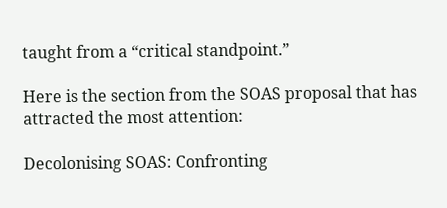taught from a “critical standpoint.”

Here is the section from the SOAS proposal that has attracted the most attention:

Decolonising SOAS: Confronting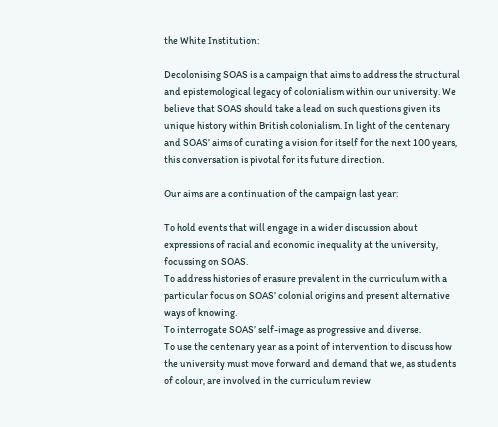the White Institution:

Decolonising SOAS is a campaign that aims to address the structural and epistemological legacy of colonialism within our university. We believe that SOAS should take a lead on such questions given its unique history within British colonialism. In light of the centenary and SOAS’ aims of curating a vision for itself for the next 100 years, this conversation is pivotal for its future direction.

Our aims are a continuation of the campaign last year:

To hold events that will engage in a wider discussion about expressions of racial and economic inequality at the university, focussing on SOAS.
To address histories of erasure prevalent in the curriculum with a particular focus on SOAS’ colonial origins and present alternative ways of knowing.
To interrogate SOAS’ self-image as progressive and diverse.
To use the centenary year as a point of intervention to discuss how the university must move forward and demand that we, as students of colour, are involved in the curriculum review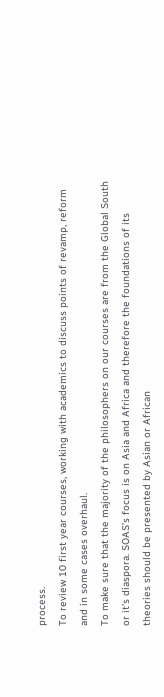process.
To review 10 first year courses, working with academics to discuss points of revamp, reform and in some cases overhaul.
To make sure that the majority of the philosophers on our courses are from the Global South or it’s diaspora. SOAS’s focus is on Asia and Africa and therefore the foundations of its theories should be presented by Asian or African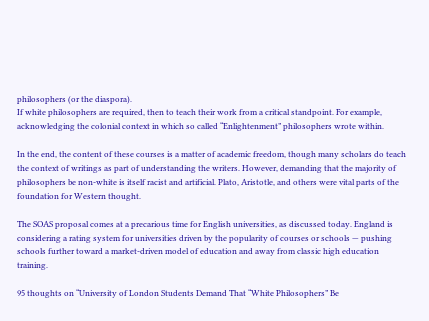philosophers (or the diaspora).
If white philosophers are required, then to teach their work from a critical standpoint. For example, acknowledging the colonial context in which so called “Enlightenment” philosophers wrote within.

In the end, the content of these courses is a matter of academic freedom, though many scholars do teach the context of writings as part of understanding the writers. However, demanding that the majority of philosophers be non-white is itself racist and artificial. Plato, Aristotle, and others were vital parts of the foundation for Western thought.

The SOAS proposal comes at a precarious time for English universities, as discussed today. England is considering a rating system for universities driven by the popularity of courses or schools — pushing schools further toward a market-driven model of education and away from classic high education training.

95 thoughts on “University of London Students Demand That “White Philosophers” Be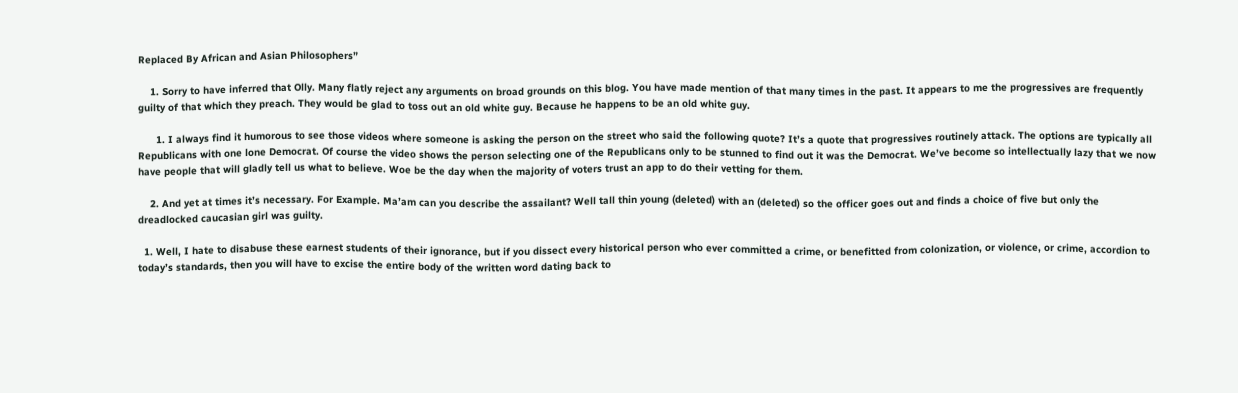Replaced By African and Asian Philosophers”

    1. Sorry to have inferred that Olly. Many flatly reject any arguments on broad grounds on this blog. You have made mention of that many times in the past. It appears to me the progressives are frequently guilty of that which they preach. They would be glad to toss out an old white guy. Because he happens to be an old white guy.

      1. I always find it humorous to see those videos where someone is asking the person on the street who said the following quote? It’s a quote that progressives routinely attack. The options are typically all Republicans with one lone Democrat. Of course the video shows the person selecting one of the Republicans only to be stunned to find out it was the Democrat. We’ve become so intellectually lazy that we now have people that will gladly tell us what to believe. Woe be the day when the majority of voters trust an app to do their vetting for them.

    2. And yet at times it’s necessary. For Example. Ma’am can you describe the assailant? Well tall thin young (deleted) with an (deleted) so the officer goes out and finds a choice of five but only the dreadlocked caucasian girl was guilty.

  1. Well, I hate to disabuse these earnest students of their ignorance, but if you dissect every historical person who ever committed a crime, or benefitted from colonization, or violence, or crime, accordion to today’s standards, then you will have to excise the entire body of the written word dating back to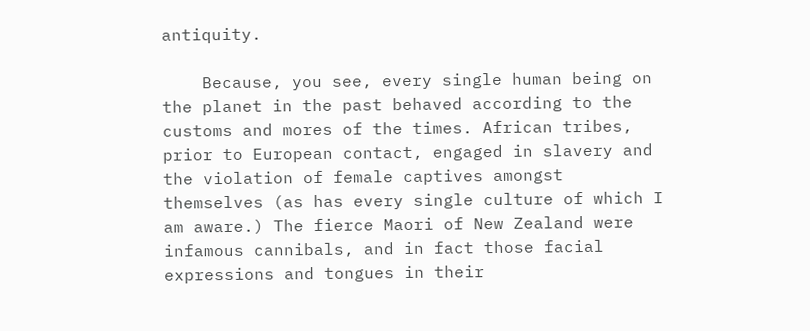antiquity.

    Because, you see, every single human being on the planet in the past behaved according to the customs and mores of the times. African tribes, prior to European contact, engaged in slavery and the violation of female captives amongst themselves (as has every single culture of which I am aware.) The fierce Maori of New Zealand were infamous cannibals, and in fact those facial expressions and tongues in their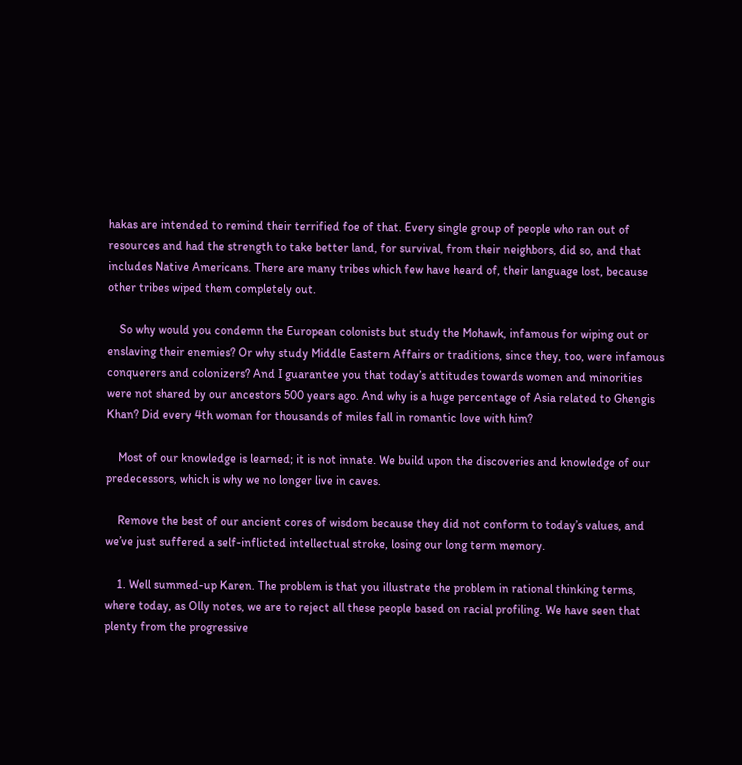hakas are intended to remind their terrified foe of that. Every single group of people who ran out of resources and had the strength to take better land, for survival, from their neighbors, did so, and that includes Native Americans. There are many tribes which few have heard of, their language lost, because other tribes wiped them completely out.

    So why would you condemn the European colonists but study the Mohawk, infamous for wiping out or enslaving their enemies? Or why study Middle Eastern Affairs or traditions, since they, too, were infamous conquerers and colonizers? And I guarantee you that today’s attitudes towards women and minorities were not shared by our ancestors 500 years ago. And why is a huge percentage of Asia related to Ghengis Khan? Did every 4th woman for thousands of miles fall in romantic love with him?

    Most of our knowledge is learned; it is not innate. We build upon the discoveries and knowledge of our predecessors, which is why we no longer live in caves.

    Remove the best of our ancient cores of wisdom because they did not conform to today’s values, and we’ve just suffered a self-inflicted intellectual stroke, losing our long term memory.

    1. Well summed-up Karen. The problem is that you illustrate the problem in rational thinking terms, where today, as Olly notes, we are to reject all these people based on racial profiling. We have seen that plenty from the progressive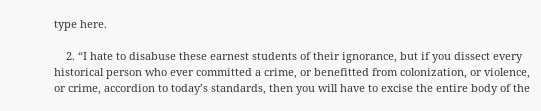type here.

    2. “I hate to disabuse these earnest students of their ignorance, but if you dissect every historical person who ever committed a crime, or benefitted from colonization, or violence, or crime, accordion to today’s standards, then you will have to excise the entire body of the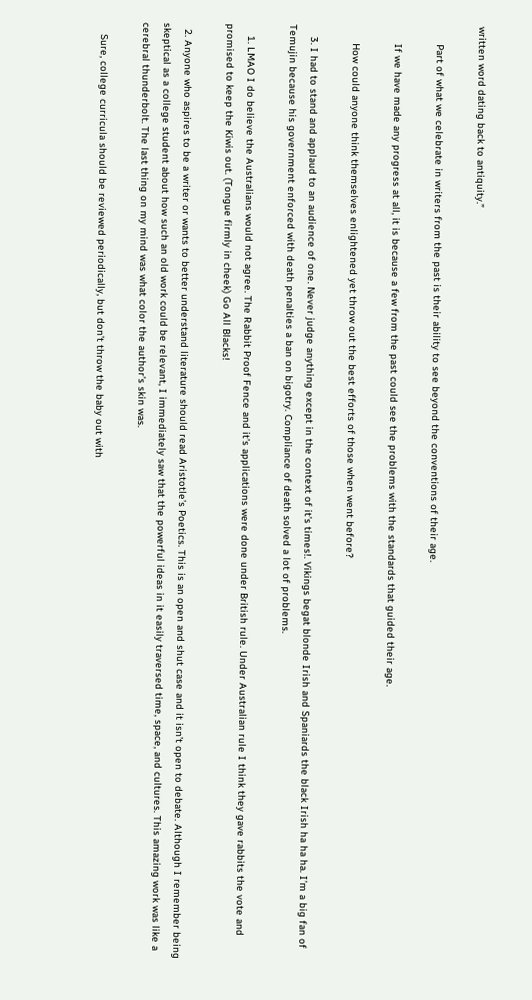written word dating back to antiquity.”

      Part of what we celebrate in writers from the past is their ability to see beyond the conventions of their age.

      If we have made any progress at all, it is because a few from the past could see the problems with the standards that guided their age.

      How could anyone think themselves enlightened yet throw out the best efforts of those when went before?

    3. I had to stand and applaud to an audience of one. Never judge anything except in the context of it’s times!. Vikings begat blonde Irish and Spaniards the black Irish ha ha ha. I’m a big fan of Temujin because his government enforced with death penalties a ban on bigotry. Compliance of death solved a lot of problems.

    1. LMAO I do believe the Australians would not agree. The Rabbit Proof Fence and it’s applications were done under British rule. Under Australian rule I think they gave rabbits the vote and promised to keep the Kiwis out. (Tongue firmly in cheek) Go All Blacks!

  2. Anyone who aspires to be a writer or wants to better understand literature should read Aristotle’s Poetics. This is an open and shut case and it isn’t open to debate. Although I remember being skeptical as a college student about how such an old work could be relevant, I immediately saw that the powerful ideas in it easily traversed time, space, and cultures. This amazing work was like a cerebral thunderbolt. The last thing on my mind was what color the author’s skin was.

    Sure, college curricula should be reviewed periodically, but don’t throw the baby out with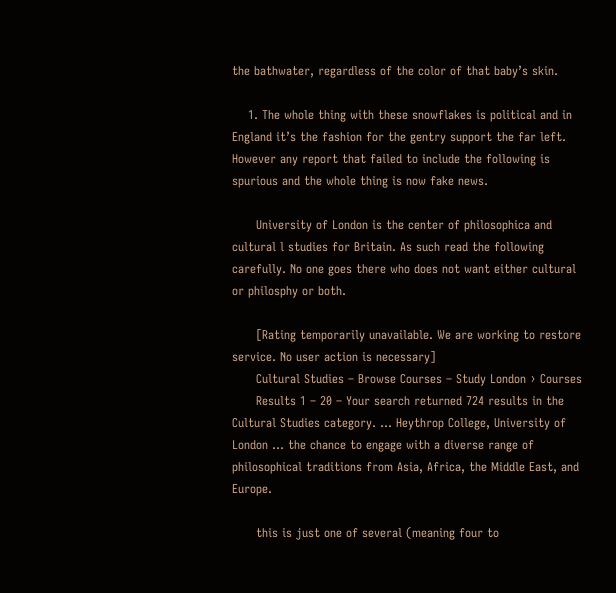the bathwater, regardless of the color of that baby’s skin.

    1. The whole thing with these snowflakes is political and in England it’s the fashion for the gentry support the far left. However any report that failed to include the following is spurious and the whole thing is now fake news.

      University of London is the center of philosophica and cultural l studies for Britain. As such read the following carefully. No one goes there who does not want either cultural or philosphy or both.

      [Rating temporarily unavailable. We are working to restore service. No user action is necessary]
      Cultural Studies – Browse Courses – Study London › Courses
      Results 1 – 20 – Your search returned 724 results in the Cultural Studies category. … Heythrop College, University of London … the chance to engage with a diverse range of philosophical traditions from Asia, Africa, the Middle East, and Europe.

      this is just one of several (meaning four to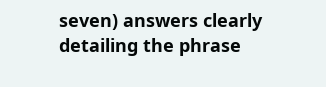seven) answers clearly detailing the phrase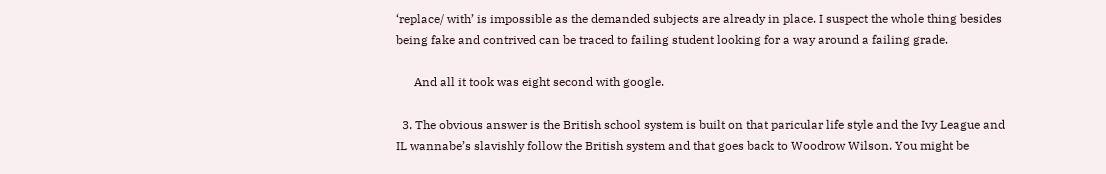‘replace/ with’ is impossible as the demanded subjects are already in place. I suspect the whole thing besides being fake and contrived can be traced to failing student looking for a way around a failing grade.

      And all it took was eight second with google.

  3. The obvious answer is the British school system is built on that paricular life style and the Ivy League and IL wannabe’s slavishly follow the British system and that goes back to Woodrow Wilson. You might be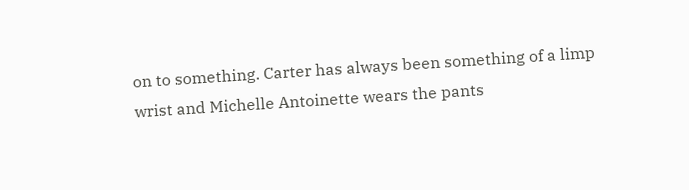on to something. Carter has always been something of a limp wrist and Michelle Antoinette wears the pants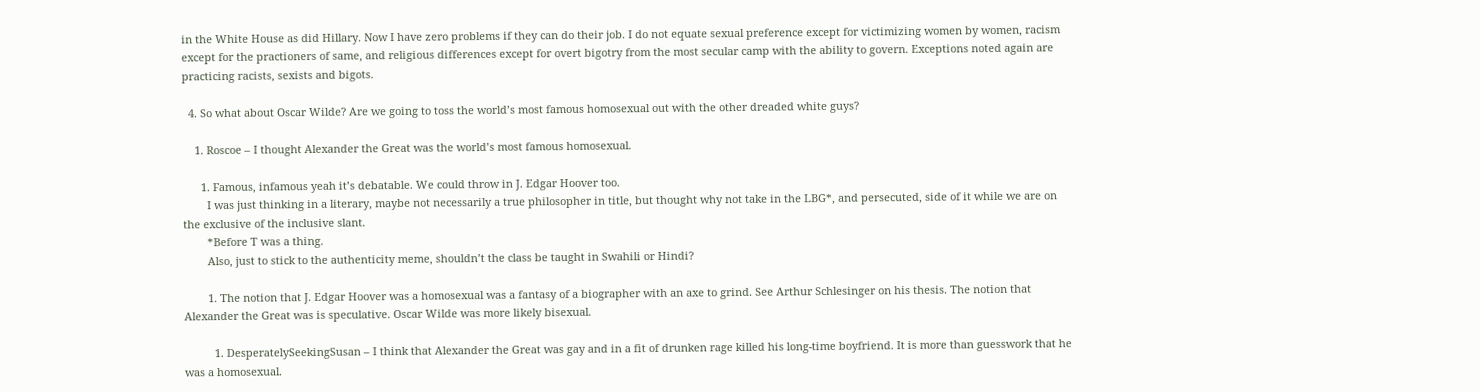in the White House as did Hillary. Now I have zero problems if they can do their job. I do not equate sexual preference except for victimizing women by women, racism except for the practioners of same, and religious differences except for overt bigotry from the most secular camp with the ability to govern. Exceptions noted again are practicing racists, sexists and bigots.

  4. So what about Oscar Wilde? Are we going to toss the world’s most famous homosexual out with the other dreaded white guys?

    1. Roscoe – I thought Alexander the Great was the world’s most famous homosexual.

      1. Famous, infamous yeah it’s debatable. We could throw in J. Edgar Hoover too.
        I was just thinking in a literary, maybe not necessarily a true philosopher in title, but thought why not take in the LBG*, and persecuted, side of it while we are on the exclusive of the inclusive slant.
        *Before T was a thing.
        Also, just to stick to the authenticity meme, shouldn’t the class be taught in Swahili or Hindi?

        1. The notion that J. Edgar Hoover was a homosexual was a fantasy of a biographer with an axe to grind. See Arthur Schlesinger on his thesis. The notion that Alexander the Great was is speculative. Oscar Wilde was more likely bisexual.

          1. DesperatelySeekingSusan – I think that Alexander the Great was gay and in a fit of drunken rage killed his long-time boyfriend. It is more than guesswork that he was a homosexual.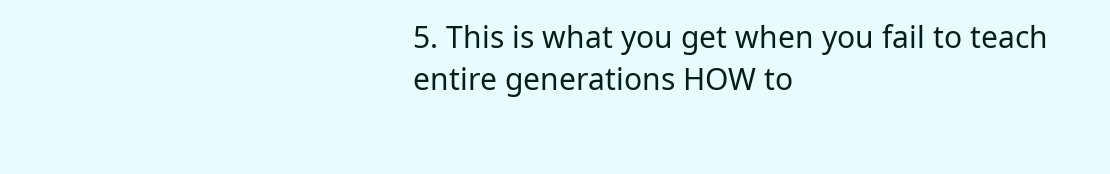5. This is what you get when you fail to teach entire generations HOW to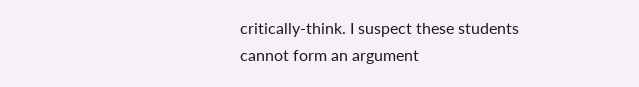critically-think. I suspect these students cannot form an argument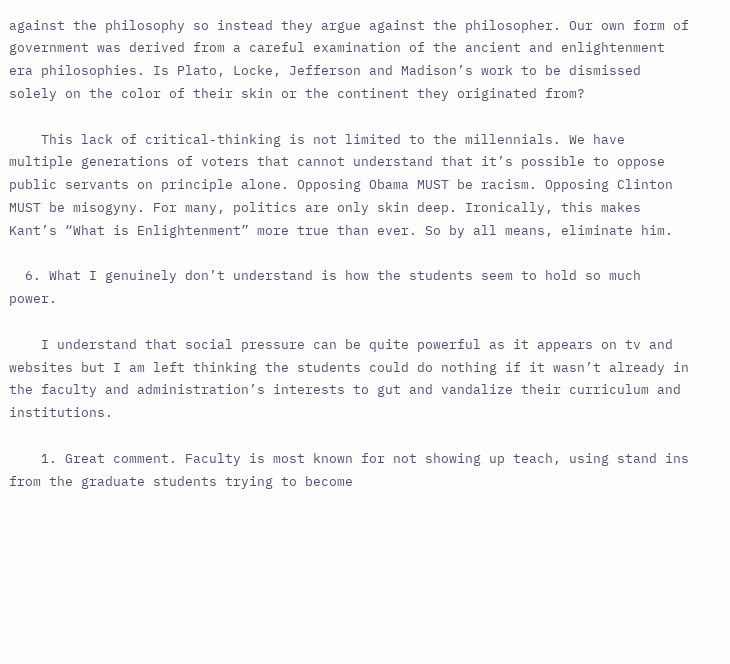against the philosophy so instead they argue against the philosopher. Our own form of government was derived from a careful examination of the ancient and enlightenment era philosophies. Is Plato, Locke, Jefferson and Madison’s work to be dismissed solely on the color of their skin or the continent they originated from?

    This lack of critical-thinking is not limited to the millennials. We have multiple generations of voters that cannot understand that it’s possible to oppose public servants on principle alone. Opposing Obama MUST be racism. Opposing Clinton MUST be misogyny. For many, politics are only skin deep. Ironically, this makes Kant’s “What is Enlightenment” more true than ever. So by all means, eliminate him.

  6. What I genuinely don’t understand is how the students seem to hold so much power.

    I understand that social pressure can be quite powerful as it appears on tv and websites but I am left thinking the students could do nothing if it wasn’t already in the faculty and administration’s interests to gut and vandalize their curriculum and institutions.

    1. Great comment. Faculty is most known for not showing up teach, using stand ins from the graduate students trying to become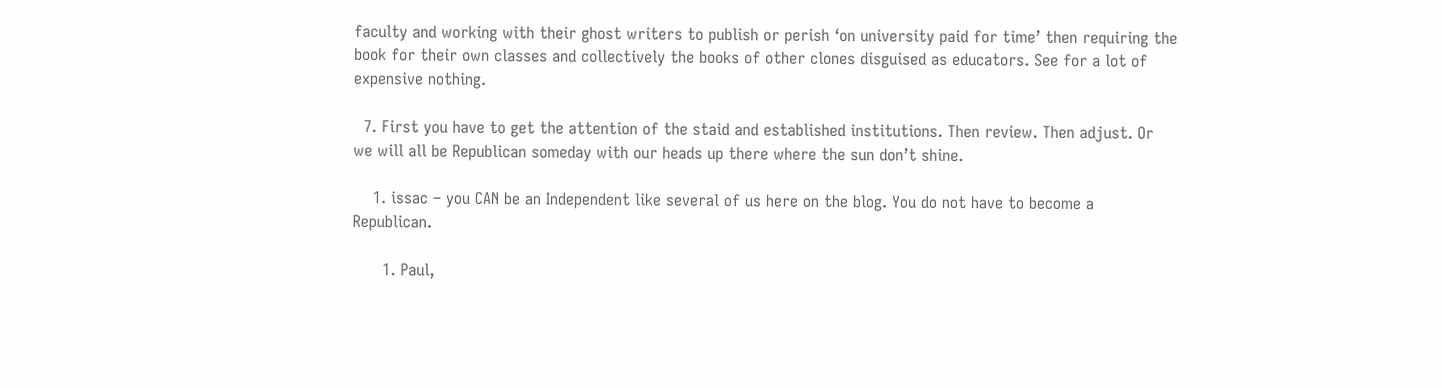faculty and working with their ghost writers to publish or perish ‘on university paid for time’ then requiring the book for their own classes and collectively the books of other clones disguised as educators. See for a lot of expensive nothing.

  7. First you have to get the attention of the staid and established institutions. Then review. Then adjust. Or we will all be Republican someday with our heads up there where the sun don’t shine.

    1. issac – you CAN be an Independent like several of us here on the blog. You do not have to become a Republican.

      1. Paul,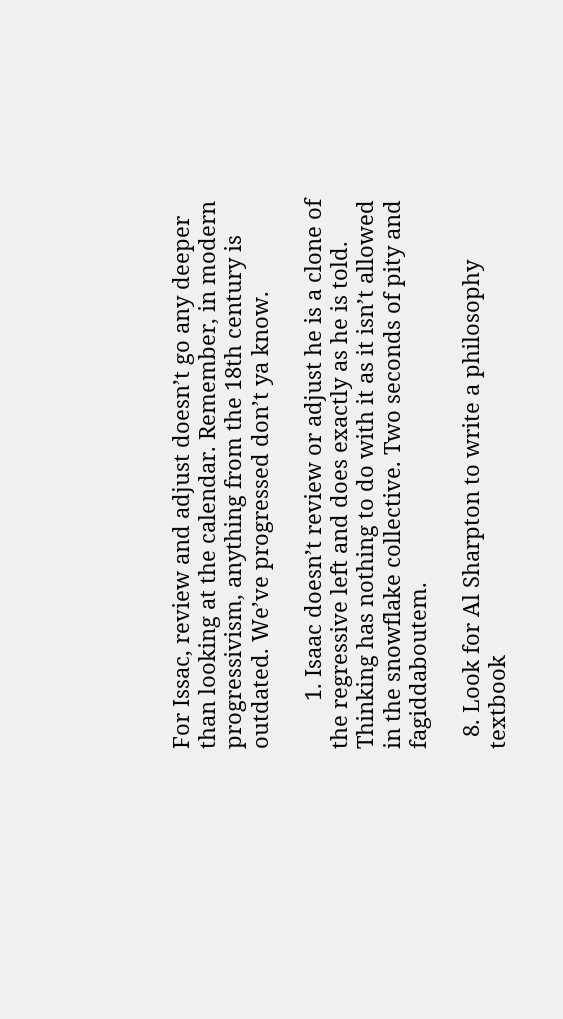For Issac, review and adjust doesn’t go any deeper than looking at the calendar. Remember, in modern progressivism, anything from the 18th century is outdated. We’ve progressed don’t ya know.

        1. Isaac doesn’t review or adjust he is a clone of the regressive left and does exactly as he is told. Thinking has nothing to do with it as it isn’t allowed in the snowflake collective. Two seconds of pity and fagiddaboutem.

  8. Look for Al Sharpton to write a philosophy textbook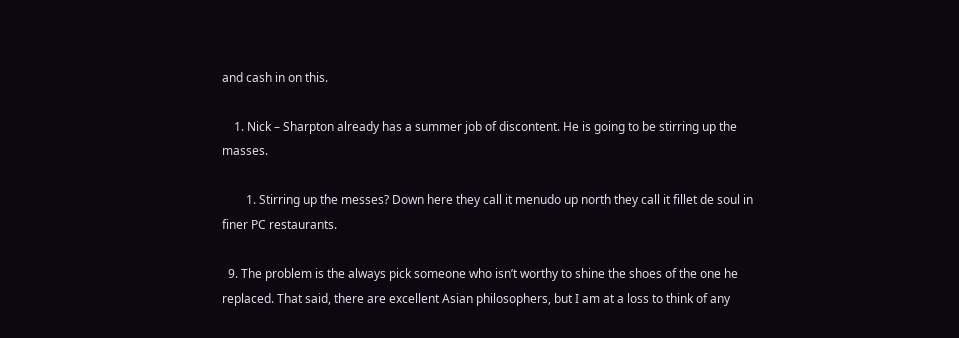and cash in on this.

    1. Nick – Sharpton already has a summer job of discontent. He is going to be stirring up the masses.

        1. Stirring up the messes? Down here they call it menudo up north they call it fillet de soul in finer PC restaurants.

  9. The problem is the always pick someone who isn’t worthy to shine the shoes of the one he replaced. That said, there are excellent Asian philosophers, but I am at a loss to think of any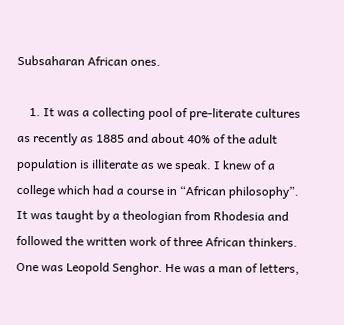Subsaharan African ones.

    1. It was a collecting pool of pre-literate cultures as recently as 1885 and about 40% of the adult population is illiterate as we speak. I knew of a college which had a course in “African philosophy”. It was taught by a theologian from Rhodesia and followed the written work of three African thinkers. One was Leopold Senghor. He was a man of letters,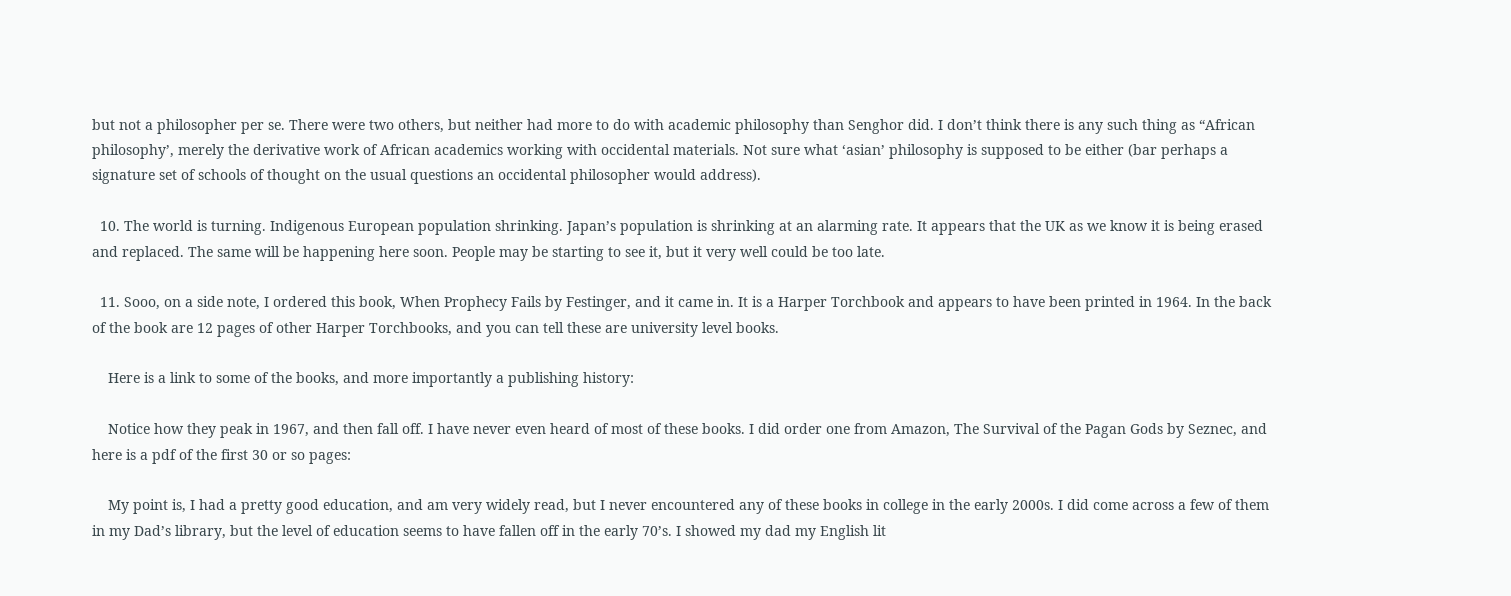but not a philosopher per se. There were two others, but neither had more to do with academic philosophy than Senghor did. I don’t think there is any such thing as “African philosophy’, merely the derivative work of African academics working with occidental materials. Not sure what ‘asian’ philosophy is supposed to be either (bar perhaps a signature set of schools of thought on the usual questions an occidental philosopher would address).

  10. The world is turning. Indigenous European population shrinking. Japan’s population is shrinking at an alarming rate. It appears that the UK as we know it is being erased and replaced. The same will be happening here soon. People may be starting to see it, but it very well could be too late.

  11. Sooo, on a side note, I ordered this book, When Prophecy Fails by Festinger, and it came in. It is a Harper Torchbook and appears to have been printed in 1964. In the back of the book are 12 pages of other Harper Torchbooks, and you can tell these are university level books.

    Here is a link to some of the books, and more importantly a publishing history:

    Notice how they peak in 1967, and then fall off. I have never even heard of most of these books. I did order one from Amazon, The Survival of the Pagan Gods by Seznec, and here is a pdf of the first 30 or so pages:

    My point is, I had a pretty good education, and am very widely read, but I never encountered any of these books in college in the early 2000s. I did come across a few of them in my Dad’s library, but the level of education seems to have fallen off in the early 70’s. I showed my dad my English lit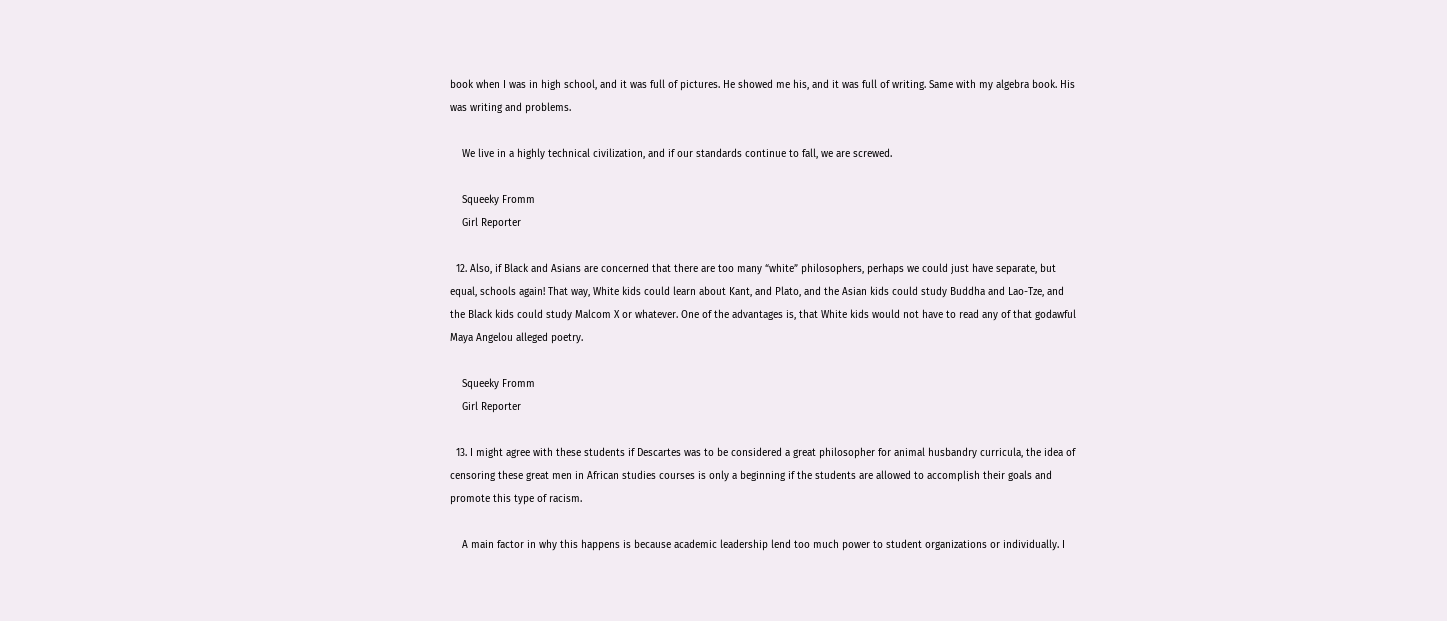book when I was in high school, and it was full of pictures. He showed me his, and it was full of writing. Same with my algebra book. His was writing and problems.

    We live in a highly technical civilization, and if our standards continue to fall, we are screwed.

    Squeeky Fromm
    Girl Reporter

  12. Also, if Black and Asians are concerned that there are too many “white” philosophers, perhaps we could just have separate, but equal, schools again! That way, White kids could learn about Kant, and Plato, and the Asian kids could study Buddha and Lao-Tze, and the Black kids could study Malcom X or whatever. One of the advantages is, that White kids would not have to read any of that godawful Maya Angelou alleged poetry.

    Squeeky Fromm
    Girl Reporter

  13. I might agree with these students if Descartes was to be considered a great philosopher for animal husbandry curricula, the idea of censoring these great men in African studies courses is only a beginning if the students are allowed to accomplish their goals and promote this type of racism.

    A main factor in why this happens is because academic leadership lend too much power to student organizations or individually. I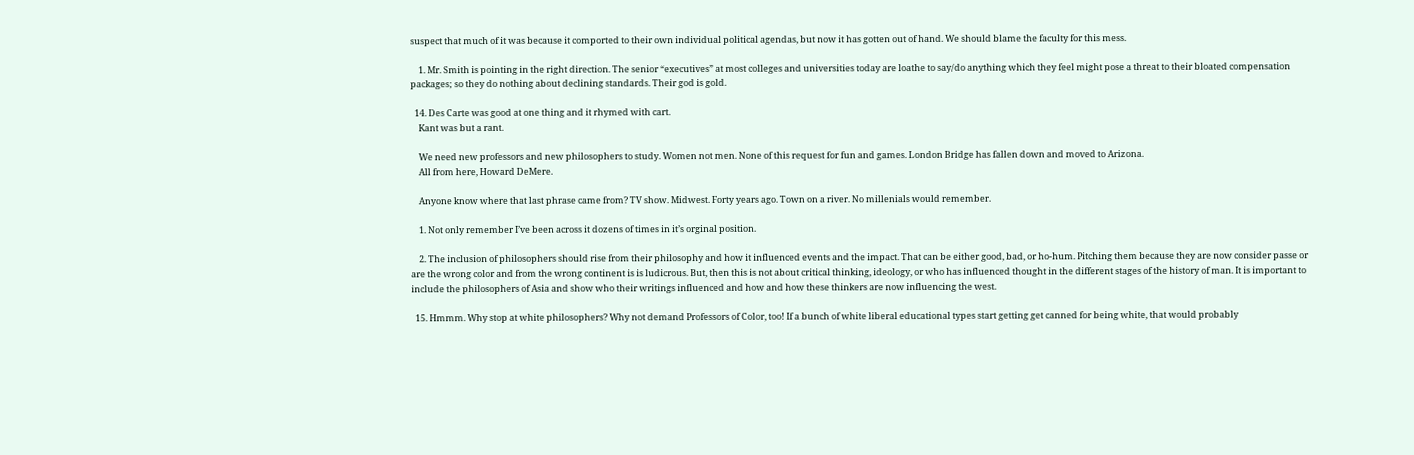suspect that much of it was because it comported to their own individual political agendas, but now it has gotten out of hand. We should blame the faculty for this mess.

    1. Mr. Smith is pointing in the right direction. The senior “executives” at most colleges and universities today are loathe to say/do anything which they feel might pose a threat to their bloated compensation packages; so they do nothing about declining standards. Their god is gold.

  14. Des Carte was good at one thing and it rhymed with cart.
    Kant was but a rant.

    We need new professors and new philosophers to study. Women not men. None of this request for fun and games. London Bridge has fallen down and moved to Arizona.
    All from here, Howard DeMere.

    Anyone know where that last phrase came from? TV show. Midwest. Forty years ago. Town on a river. No millenials would remember.

    1. Not only remember I’ve been across it dozens of times in it’s orginal position.

    2. The inclusion of philosophers should rise from their philosophy and how it influenced events and the impact. That can be either good, bad, or ho-hum. Pitching them because they are now consider passe or are the wrong color and from the wrong continent is is ludicrous. But, then this is not about critical thinking, ideology, or who has influenced thought in the different stages of the history of man. It is important to include the philosophers of Asia and show who their writings influenced and how and how these thinkers are now influencing the west.

  15. Hmmm. Why stop at white philosophers? Why not demand Professors of Color, too! If a bunch of white liberal educational types start getting get canned for being white, that would probably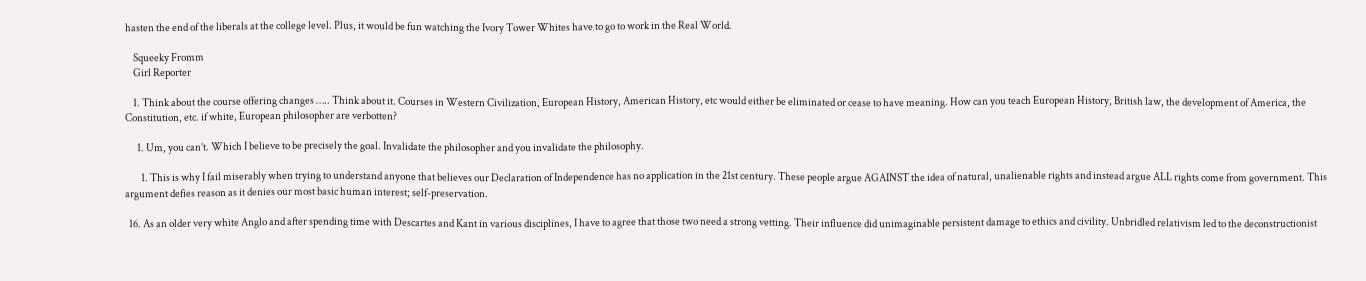hasten the end of the liberals at the college level. Plus, it would be fun watching the Ivory Tower Whites have to go to work in the Real World.

    Squeeky Fromm
    Girl Reporter

    1. Think about the course offering changes ….. Think about it. Courses in Western Civilization, European History, American History, etc would either be eliminated or cease to have meaning. How can you teach European History, British law, the development of America, the Constitution, etc. if white, European philosopher are verbotten?

      1. Um, you can’t. Which I believe to be precisely the goal. Invalidate the philosopher and you invalidate the philosophy.

        1. This is why I fail miserably when trying to understand anyone that believes our Declaration of Independence has no application in the 21st century. These people argue AGAINST the idea of natural, unalienable rights and instead argue ALL rights come from government. This argument defies reason as it denies our most basic human interest; self-preservation.

  16. As an older very white Anglo and after spending time with Descartes and Kant in various disciplines, I have to agree that those two need a strong vetting. Their influence did unimaginable persistent damage to ethics and civility. Unbridled relativism led to the deconstructionist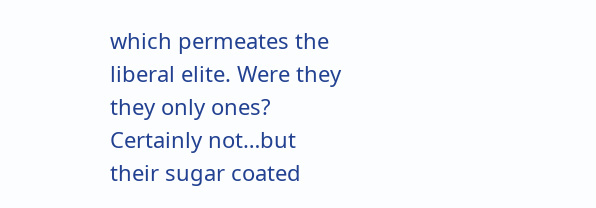which permeates the liberal elite. Were they they only ones? Certainly not…but their sugar coated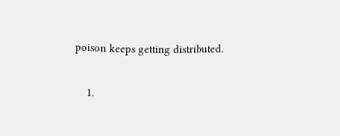poison keeps getting distributed.

    1.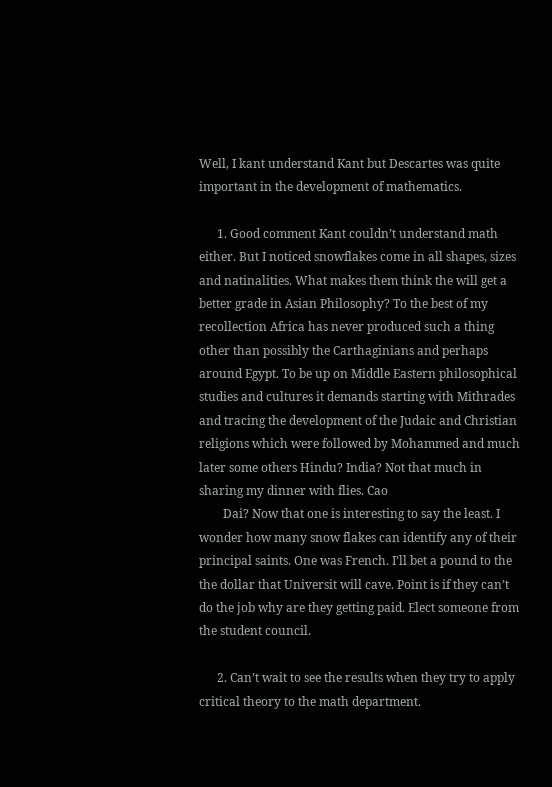Well, I kant understand Kant but Descartes was quite important in the development of mathematics.

      1. Good comment Kant couldn’t understand math either. But I noticed snowflakes come in all shapes, sizes and natinalities. What makes them think the will get a better grade in Asian Philosophy? To the best of my recollection Africa has never produced such a thing other than possibly the Carthaginians and perhaps around Egypt. To be up on Middle Eastern philosophical studies and cultures it demands starting with Mithrades and tracing the development of the Judaic and Christian religions which were followed by Mohammed and much later some others Hindu? India? Not that much in sharing my dinner with flies. Cao
        Dai? Now that one is interesting to say the least. I wonder how many snow flakes can identify any of their principal saints. One was French. I’ll bet a pound to the the dollar that Universit will cave. Point is if they can’t do the job why are they getting paid. Elect someone from the student council.

      2. Can’t wait to see the results when they try to apply critical theory to the math department.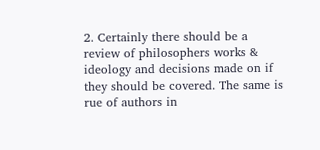2. Certainly there should be a review of philosophers works & ideology and decisions made on if they should be covered. The same is rue of authors in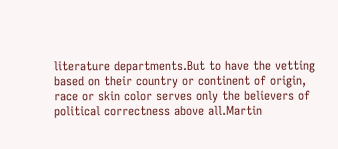literature departments.But to have the vetting based on their country or continent of origin, race or skin color serves only the believers of political correctness above all.Martin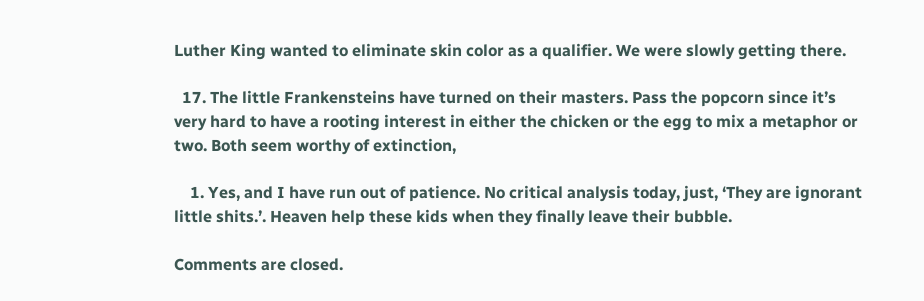Luther King wanted to eliminate skin color as a qualifier. We were slowly getting there.

  17. The little Frankensteins have turned on their masters. Pass the popcorn since it’s very hard to have a rooting interest in either the chicken or the egg to mix a metaphor or two. Both seem worthy of extinction,

    1. Yes, and I have run out of patience. No critical analysis today, just, ‘They are ignorant little shits.’. Heaven help these kids when they finally leave their bubble.

Comments are closed.